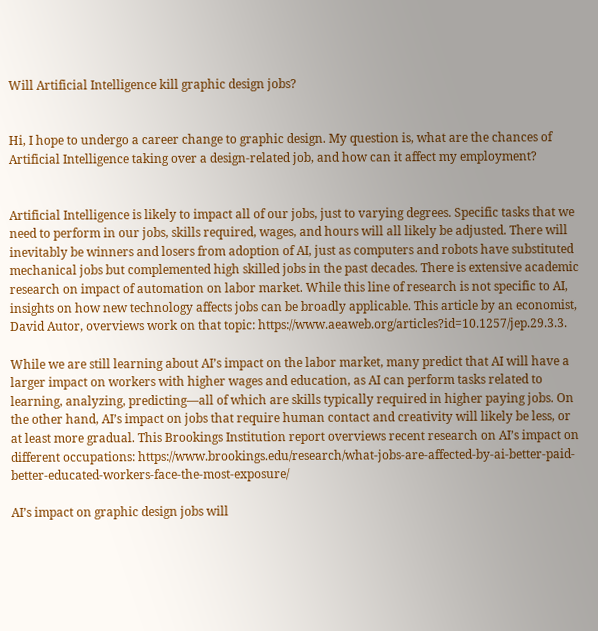Will Artificial Intelligence kill graphic design jobs?


Hi, I hope to undergo a career change to graphic design. My question is, what are the chances of Artificial Intelligence taking over a design-related job, and how can it affect my employment?


Artificial Intelligence is likely to impact all of our jobs, just to varying degrees. Specific tasks that we need to perform in our jobs, skills required, wages, and hours will all likely be adjusted. There will inevitably be winners and losers from adoption of AI, just as computers and robots have substituted mechanical jobs but complemented high skilled jobs in the past decades. There is extensive academic research on impact of automation on labor market. While this line of research is not specific to AI, insights on how new technology affects jobs can be broadly applicable. This article by an economist, David Autor, overviews work on that topic: https://www.aeaweb.org/articles?id=10.1257/jep.29.3.3.

While we are still learning about AI’s impact on the labor market, many predict that AI will have a larger impact on workers with higher wages and education, as AI can perform tasks related to learning, analyzing, predicting—all of which are skills typically required in higher paying jobs. On the other hand, AI’s impact on jobs that require human contact and creativity will likely be less, or at least more gradual. This Brookings Institution report overviews recent research on AI’s impact on different occupations: https://www.brookings.edu/research/what-jobs-are-affected-by-ai-better-paid-better-educated-workers-face-the-most-exposure/

AI’s impact on graphic design jobs will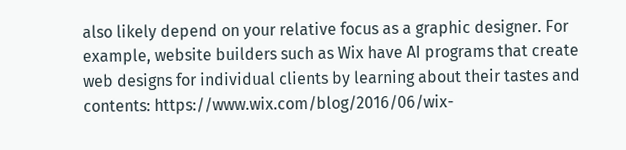also likely depend on your relative focus as a graphic designer. For example, website builders such as Wix have AI programs that create web designs for individual clients by learning about their tastes and contents: https://www.wix.com/blog/2016/06/wix-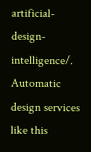artificial-design-intelligence/.  Automatic design services like this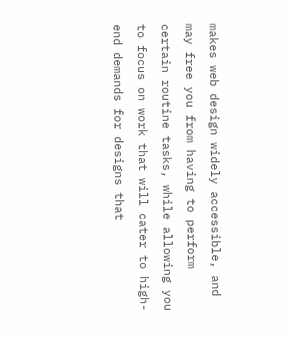makes web design widely accessible, and may free you from having to perform certain routine tasks, while allowing you to focus on work that will cater to high-end demands for designs that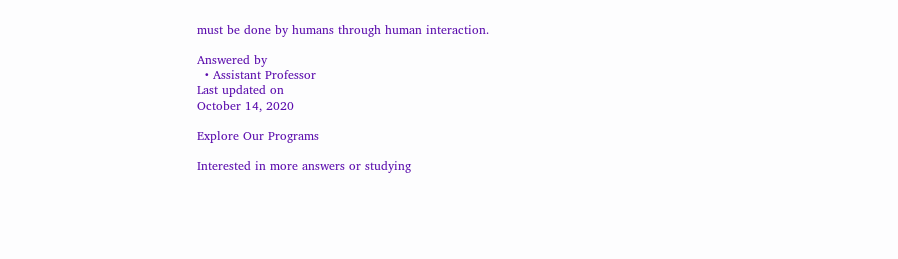must be done by humans through human interaction.

Answered by
  • Assistant Professor
Last updated on
October 14, 2020

Explore Our Programs

Interested in more answers or studying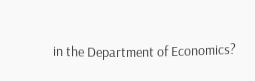in the Department of Economics?